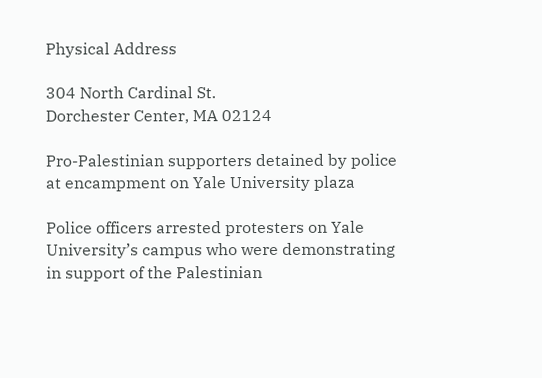Physical Address

304 North Cardinal St.
Dorchester Center, MA 02124

Pro-Palestinian supporters detained by police at encampment on Yale University plaza

Police officers arrested protesters on Yale University’s campus who were demonstrating in support of the Palestinian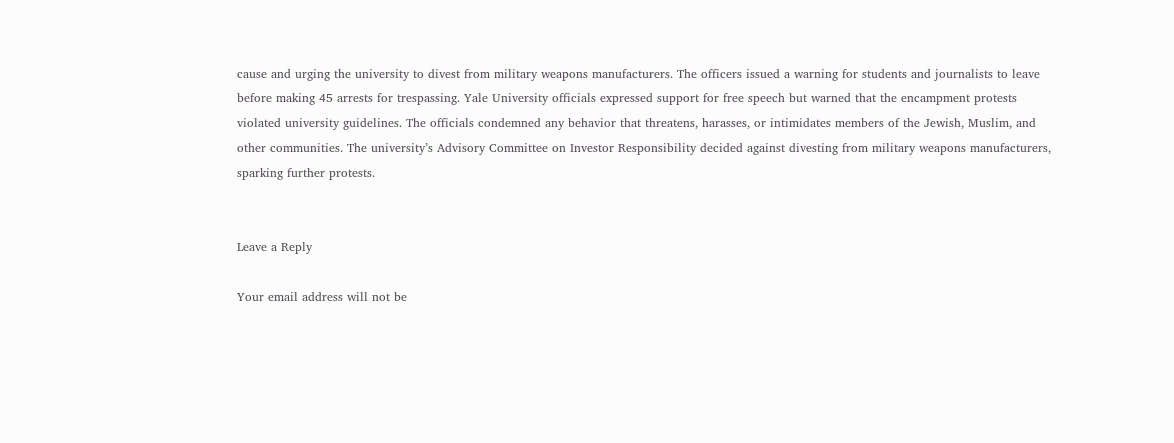cause and urging the university to divest from military weapons manufacturers. The officers issued a warning for students and journalists to leave before making 45 arrests for trespassing. Yale University officials expressed support for free speech but warned that the encampment protests violated university guidelines. The officials condemned any behavior that threatens, harasses, or intimidates members of the Jewish, Muslim, and other communities. The university’s Advisory Committee on Investor Responsibility decided against divesting from military weapons manufacturers, sparking further protests.


Leave a Reply

Your email address will not be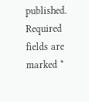published. Required fields are marked *